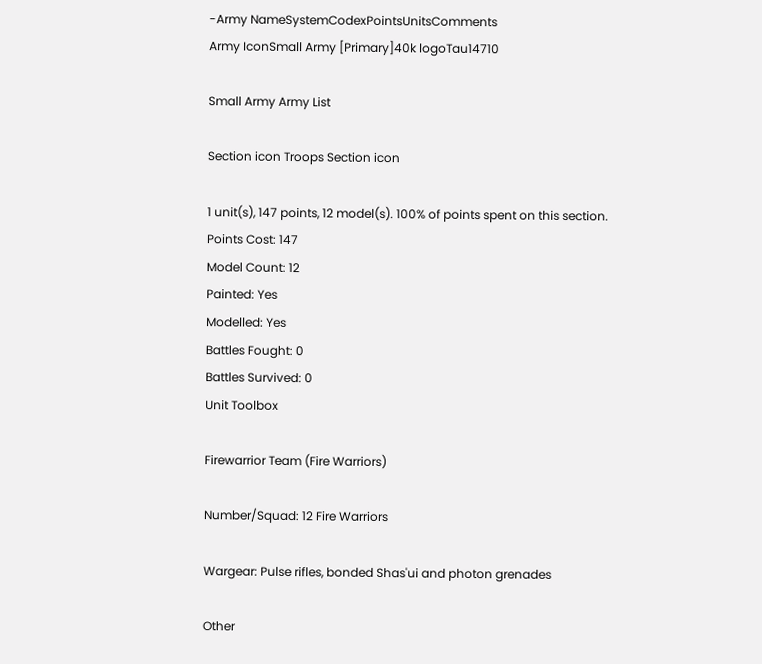-Army NameSystemCodexPointsUnitsComments
Army IconSmall Army [Primary]40k logoTau14710

Small Army Army List

Section icon Troops Section icon

1 unit(s), 147 points, 12 model(s). 100% of points spent on this section.
Points Cost: 147
Model Count: 12
Painted: Yes
Modelled: Yes
Battles Fought: 0
Battles Survived: 0
Unit Toolbox

Firewarrior Team (Fire Warriors)

Number/Squad: 12 Fire Warriors

Wargear: Pulse rifles, bonded Shas'ui and photon grenades

Other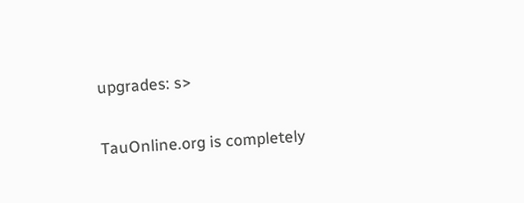upgrades: s>

TauOnline.org is completely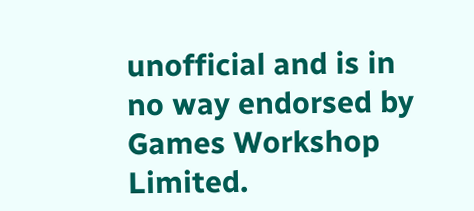unofficial and is in no way endorsed by Games Workshop Limited.